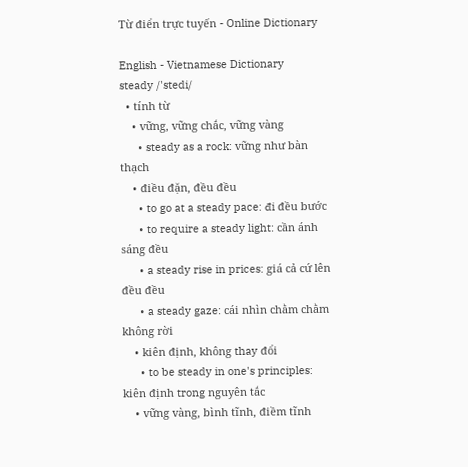Từ điển trực tuyến - Online Dictionary

English - Vietnamese Dictionary
steady /'stedi/
  • tính từ
    • vững, vững chắc, vững vàng
      • steady as a rock: vững như bàn thạch
    • điều đặn, đều đều
      • to go at a steady pace: đi đều bước
      • to require a steady light: cần ánh sáng đều
      • a steady rise in prices: giá cả cứ lên đều đều
      • a steady gaze: cái nhìn chằm chằm không rời
    • kiên định, không thay đổi
      • to be steady in one's principles: kiên định trong nguyên tắc
    • vững vàng, bình tĩnh, điềm tĩnh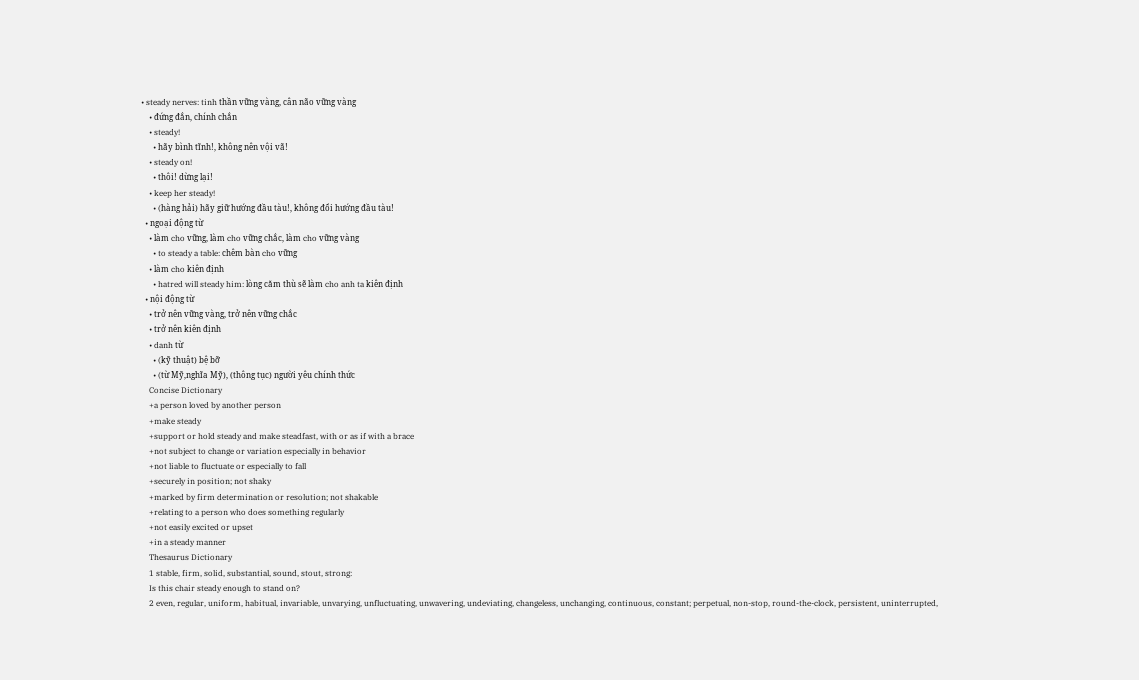• steady nerves: tinh thần vững vàng, cân não vững vàng
    • đứng đắn, chính chắn
    • steady!
      • hãy bình tĩnh!, không nên vội vã!
    • steady on!
      • thôi! dừng lại!
    • keep her steady!
      • (hàng hải) hãy giữ hướng đầu tàu!, không đổi hướng đầu tàu!
  • ngoại động từ
    • làm cho vững, làm cho vững chắc, làm cho vững vàng
      • to steady a table: chêm bàn cho vững
    • làm cho kiên định
      • hatred will steady him: lòng căm thù sẽ làm cho anh ta kiên định
  • nội động từ
    • trở nên vững vàng, trở nên vững chắc
    • trở nên kiên định
    • danh từ
      • (kỹ thuật) bệ bỡ
      • (từ Mỹ,nghĩa Mỹ), (thông tục) người yêu chính thức
    Concise Dictionary
    +a person loved by another person
    +make steady
    +support or hold steady and make steadfast, with or as if with a brace
    +not subject to change or variation especially in behavior
    +not liable to fluctuate or especially to fall
    +securely in position; not shaky
    +marked by firm determination or resolution; not shakable
    +relating to a person who does something regularly
    +not easily excited or upset
    +in a steady manner
    Thesaurus Dictionary
    1 stable, firm, solid, substantial, sound, stout, strong:
    Is this chair steady enough to stand on?
    2 even, regular, uniform, habitual, invariable, unvarying, unfluctuating, unwavering, undeviating, changeless, unchanging, continuous, constant; perpetual, non-stop, round-the-clock, persistent, uninterrupted,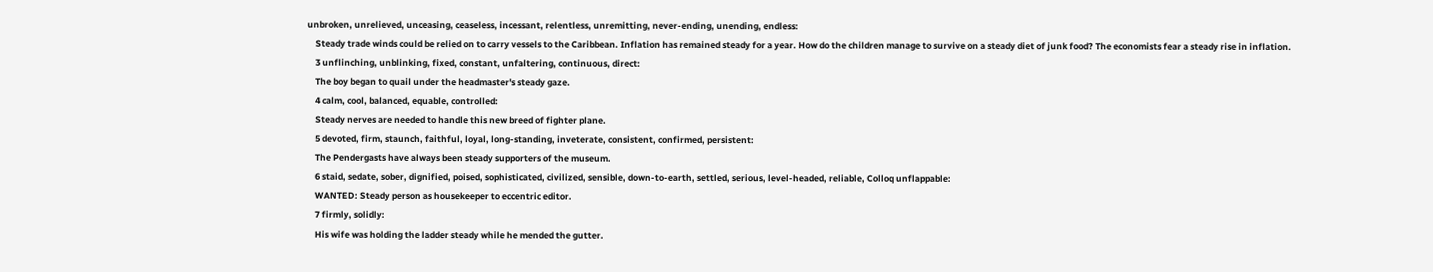unbroken, unrelieved, unceasing, ceaseless, incessant, relentless, unremitting, never-ending, unending, endless:
    Steady trade winds could be relied on to carry vessels to the Caribbean. Inflation has remained steady for a year. How do the children manage to survive on a steady diet of junk food? The economists fear a steady rise in inflation.
    3 unflinching, unblinking, fixed, constant, unfaltering, continuous, direct:
    The boy began to quail under the headmaster's steady gaze.
    4 calm, cool, balanced, equable, controlled:
    Steady nerves are needed to handle this new breed of fighter plane.
    5 devoted, firm, staunch, faithful, loyal, long-standing, inveterate, consistent, confirmed, persistent:
    The Pendergasts have always been steady supporters of the museum.
    6 staid, sedate, sober, dignified, poised, sophisticated, civilized, sensible, down-to-earth, settled, serious, level-headed, reliable, Colloq unflappable:
    WANTED: Steady person as housekeeper to eccentric editor.
    7 firmly, solidly:
    His wife was holding the ladder steady while he mended the gutter.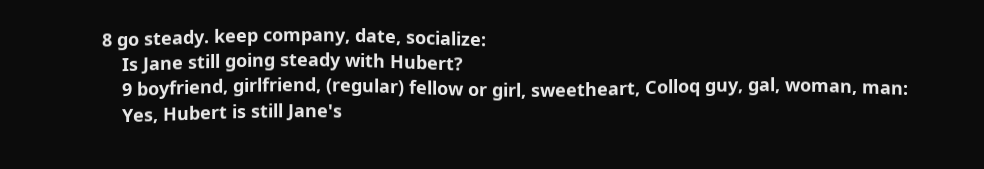8 go steady. keep company, date, socialize:
    Is Jane still going steady with Hubert?
    9 boyfriend, girlfriend, (regular) fellow or girl, sweetheart, Colloq guy, gal, woman, man:
    Yes, Hubert is still Jane's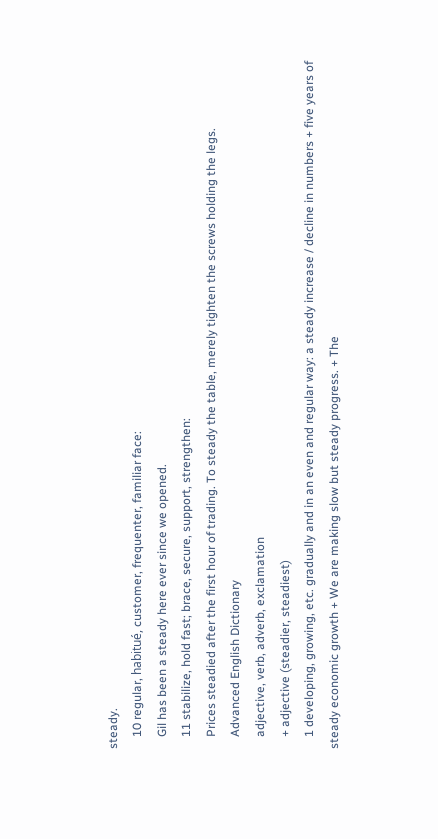steady.
    10 regular, habitué, customer, frequenter, familiar face:
    Gil has been a steady here ever since we opened.
    11 stabilize, hold fast; brace, secure, support, strengthen:
    Prices steadied after the first hour of trading. To steady the table, merely tighten the screws holding the legs.
    Advanced English Dictionary
    adjective, verb, adverb, exclamation
    + adjective (steadier, steadiest)
    1 developing, growing, etc. gradually and in an even and regular way: a steady increase / decline in numbers + five years of steady economic growth + We are making slow but steady progress. + The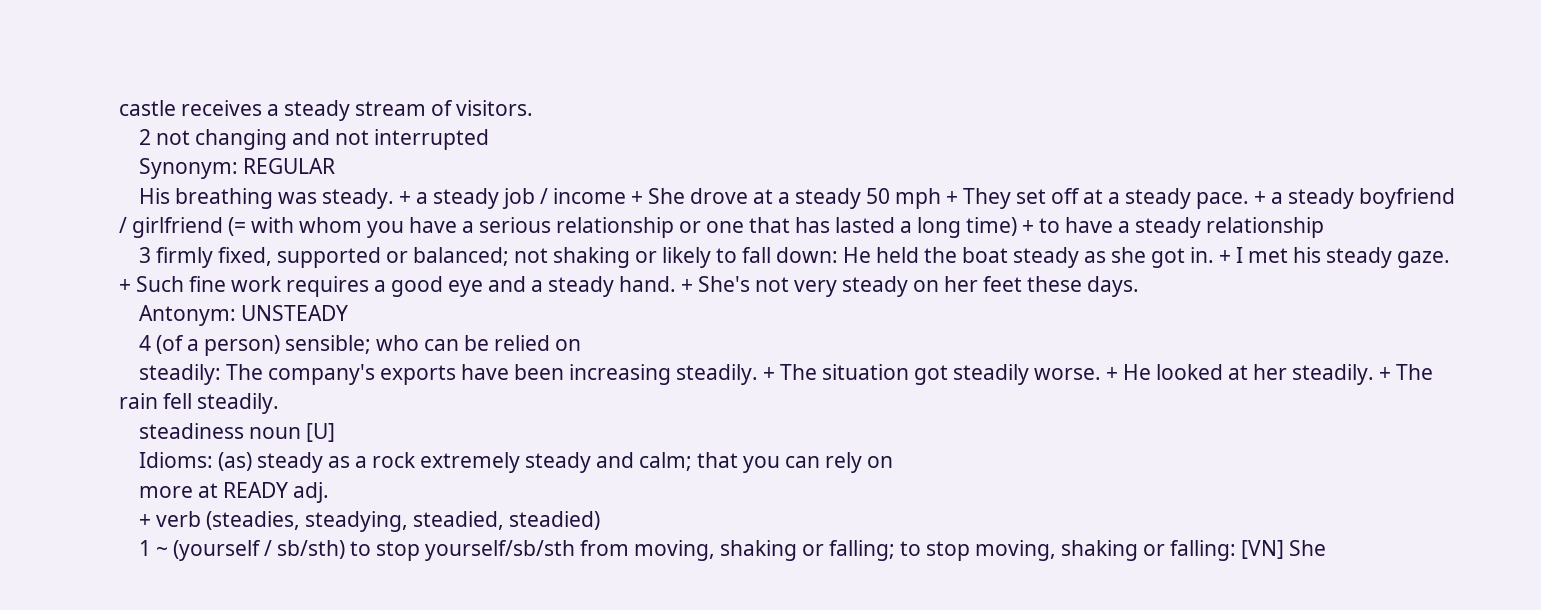castle receives a steady stream of visitors.
    2 not changing and not interrupted
    Synonym: REGULAR
    His breathing was steady. + a steady job / income + She drove at a steady 50 mph + They set off at a steady pace. + a steady boyfriend / girlfriend (= with whom you have a serious relationship or one that has lasted a long time) + to have a steady relationship
    3 firmly fixed, supported or balanced; not shaking or likely to fall down: He held the boat steady as she got in. + I met his steady gaze. + Such fine work requires a good eye and a steady hand. + She's not very steady on her feet these days.
    Antonym: UNSTEADY
    4 (of a person) sensible; who can be relied on
    steadily: The company's exports have been increasing steadily. + The situation got steadily worse. + He looked at her steadily. + The rain fell steadily.
    steadiness noun [U]
    Idioms: (as) steady as a rock extremely steady and calm; that you can rely on
    more at READY adj.
    + verb (steadies, steadying, steadied, steadied)
    1 ~ (yourself / sb/sth) to stop yourself/sb/sth from moving, shaking or falling; to stop moving, shaking or falling: [VN] She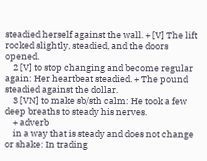steadied herself against the wall. + [V] The lift rocked slightly, steadied, and the doors opened.
    2 [V] to stop changing and become regular again: Her heartbeat steadied. + The pound steadied against the dollar.
    3 [VN] to make sb/sth calm: He took a few deep breaths to steady his nerves.
    + adverb
    in a way that is steady and does not change or shake: In trading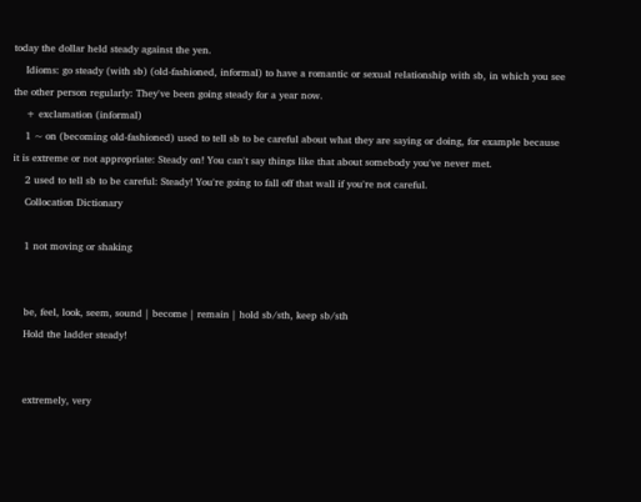today the dollar held steady against the yen.
    Idioms: go steady (with sb) (old-fashioned, informal) to have a romantic or sexual relationship with sb, in which you see the other person regularly: They've been going steady for a year now.
    + exclamation (informal)
    1 ~ on (becoming old-fashioned) used to tell sb to be careful about what they are saying or doing, for example because it is extreme or not appropriate: Steady on! You can't say things like that about somebody you've never met.
    2 used to tell sb to be careful: Steady! You're going to fall off that wall if you're not careful.
    Collocation Dictionary

    1 not moving or shaking


    be, feel, look, seem, sound | become | remain | hold sb/sth, keep sb/sth
    Hold the ladder steady!


    extremely, very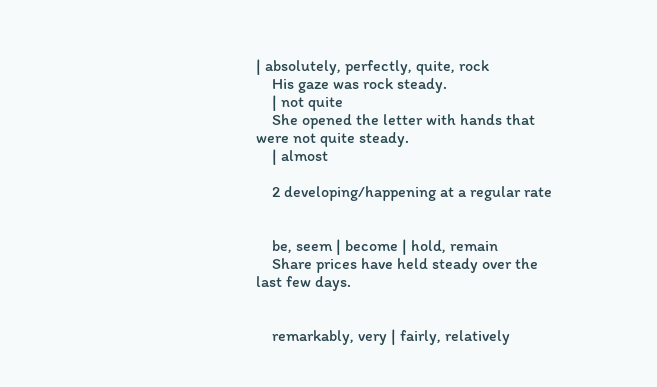| absolutely, perfectly, quite, rock
    His gaze was rock steady.
    | not quite
    She opened the letter with hands that were not quite steady.
    | almost

    2 developing/happening at a regular rate


    be, seem | become | hold, remain
    Share prices have held steady over the last few days.


    remarkably, very | fairly, relatively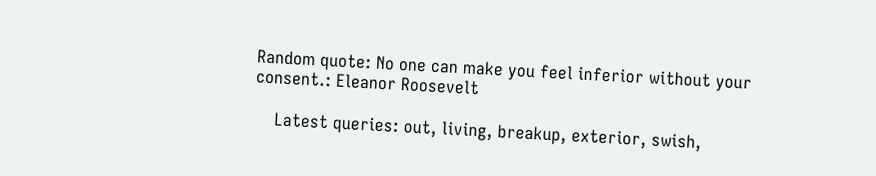Random quote: No one can make you feel inferior without your consent.: Eleanor Roosevelt

    Latest queries: out, living, breakup, exterior, swish,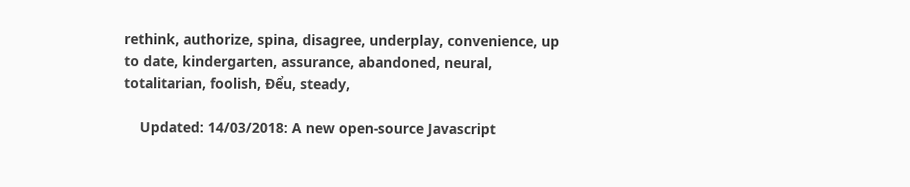rethink, authorize, spina, disagree, underplay, convenience, up to date, kindergarten, assurance, abandoned, neural, totalitarian, foolish, Đểu, steady,

    Updated: 14/03/2018: A new open-source Javascript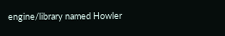engine/library named Howler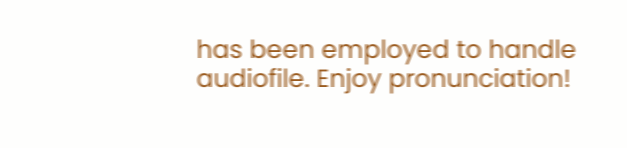has been employed to handle audiofile. Enjoy pronunciation!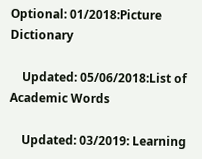Optional: 01/2018:Picture Dictionary

    Updated: 05/06/2018:List of Academic Words

    Updated: 03/2019: Learning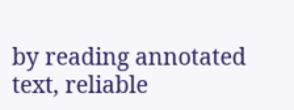by reading annotated text, reliable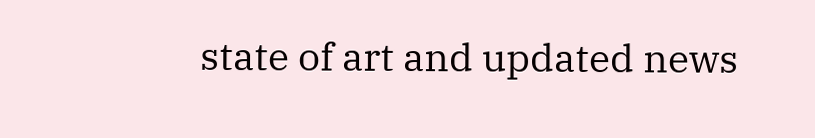state of art and updated news